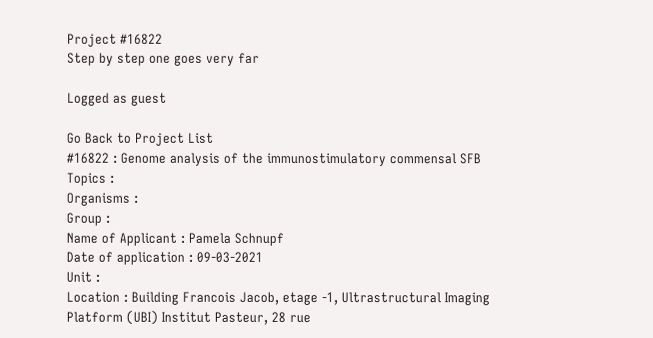Project #16822
Step by step one goes very far

Logged as guest

Go Back to Project List
#16822 : Genome analysis of the immunostimulatory commensal SFB
Topics :
Organisms :
Group :
Name of Applicant : Pamela Schnupf
Date of application : 09-03-2021
Unit :
Location : Building Francois Jacob, etage -1, Ultrastructural Imaging Platform (UBI) Institut Pasteur, 28 rue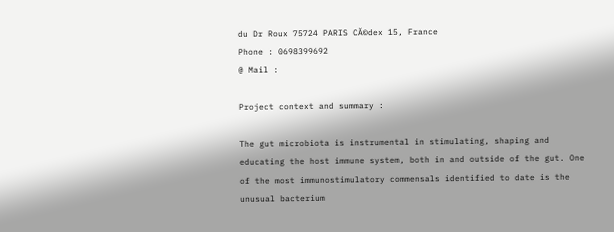du Dr Roux 75724 PARIS CĂ©dex 15, France
Phone : 0698399692
@ Mail :

Project context and summary :

The gut microbiota is instrumental in stimulating, shaping and educating the host immune system, both in and outside of the gut. One of the most immunostimulatory commensals identified to date is the unusual bacterium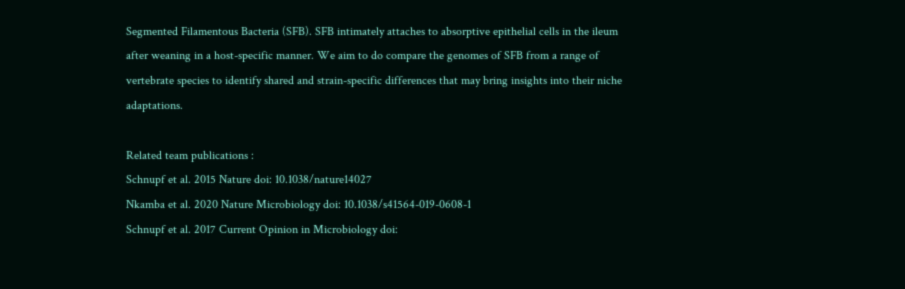Segmented Filamentous Bacteria (SFB). SFB intimately attaches to absorptive epithelial cells in the ileum after weaning in a host-specific manner. We aim to do compare the genomes of SFB from a range of vertebrate species to identify shared and strain-specific differences that may bring insights into their niche adaptations.

Related team publications :
Schnupf et al. 2015 Nature doi: 10.1038/nature14027
Nkamba et al. 2020 Nature Microbiology doi: 10.1038/s41564-019-0608-1
Schnupf et al. 2017 Current Opinion in Microbiology doi: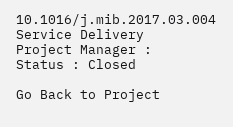10.1016/j.mib.2017.03.004
Service Delivery
Project Manager :
Status : Closed

Go Back to Project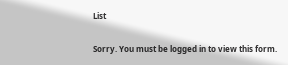List

Sorry. You must be logged in to view this form.